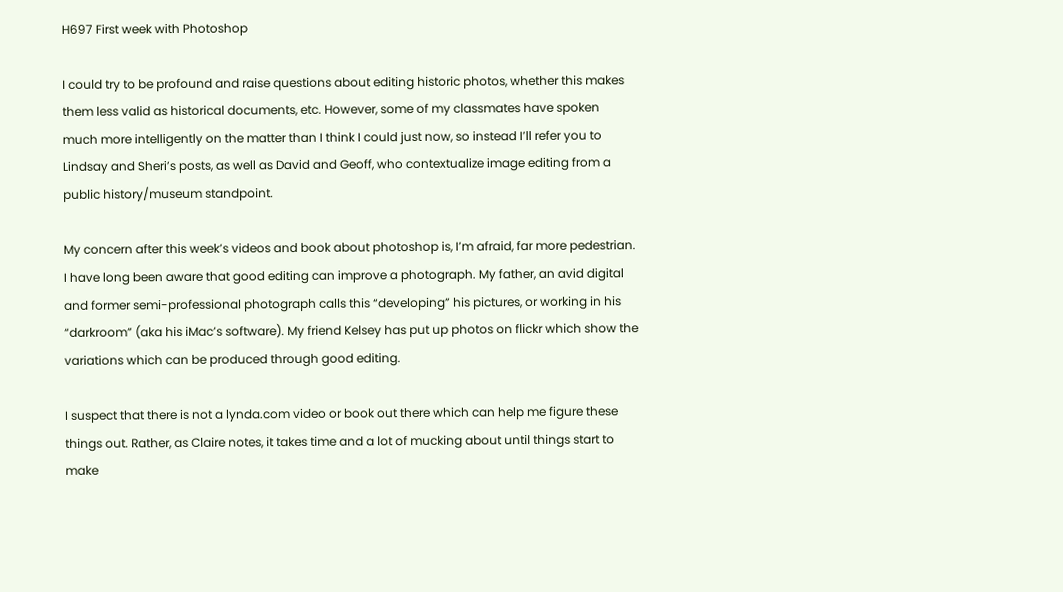H697 First week with Photoshop

I could try to be profound and raise questions about editing historic photos, whether this makes them less valid as historical documents, etc. However, some of my classmates have spoken much more intelligently on the matter than I think I could just now, so instead I’ll refer you to Lindsay and Sheri’s posts, as well as David and Geoff, who contextualize image editing from a public history/museum standpoint.

My concern after this week’s videos and book about photoshop is, I’m afraid, far more pedestrian. I have long been aware that good editing can improve a photograph. My father, an avid digital and former semi-professional photograph calls this “developing” his pictures, or working in his “darkroom” (aka his iMac’s software). My friend Kelsey has put up photos on flickr which show the variations which can be produced through good editing.

I suspect that there is not a lynda.com video or book out there which can help me figure these things out. Rather, as Claire notes, it takes time and a lot of mucking about until things start to make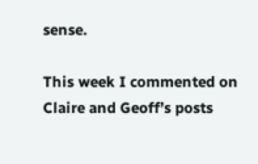sense.

This week I commented on Claire and Geoff’s posts